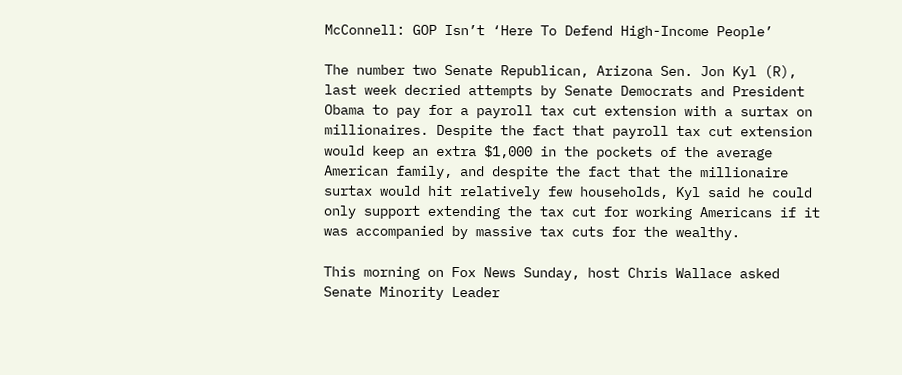McConnell: GOP Isn’t ‘Here To Defend High-Income People’

The number two Senate Republican, Arizona Sen. Jon Kyl (R), last week decried attempts by Senate Democrats and President Obama to pay for a payroll tax cut extension with a surtax on millionaires. Despite the fact that payroll tax cut extension would keep an extra $1,000 in the pockets of the average American family, and despite the fact that the millionaire surtax would hit relatively few households, Kyl said he could only support extending the tax cut for working Americans if it was accompanied by massive tax cuts for the wealthy.

This morning on Fox News Sunday, host Chris Wallace asked Senate Minority Leader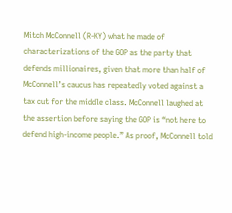Mitch McConnell (R-KY) what he made of characterizations of the GOP as the party that defends millionaires, given that more than half of McConnell’s caucus has repeatedly voted against a tax cut for the middle class. McConnell laughed at the assertion before saying the GOP is “not here to defend high-income people.” As proof, McConnell told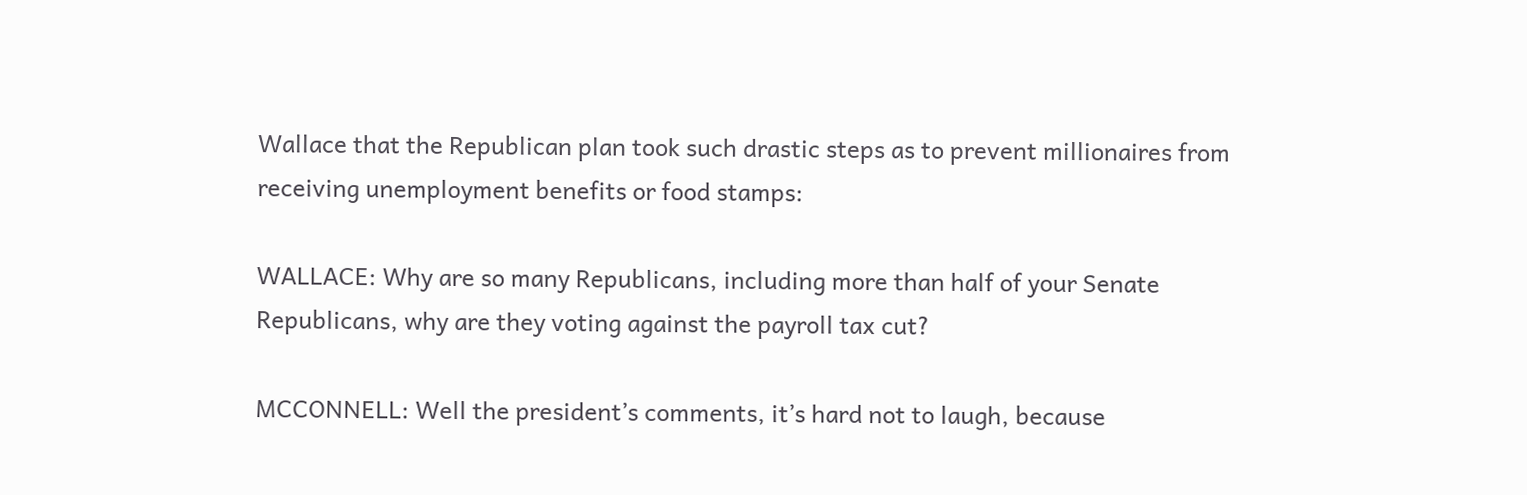Wallace that the Republican plan took such drastic steps as to prevent millionaires from receiving unemployment benefits or food stamps:

WALLACE: Why are so many Republicans, including more than half of your Senate Republicans, why are they voting against the payroll tax cut?

MCCONNELL: Well the president’s comments, it’s hard not to laugh, because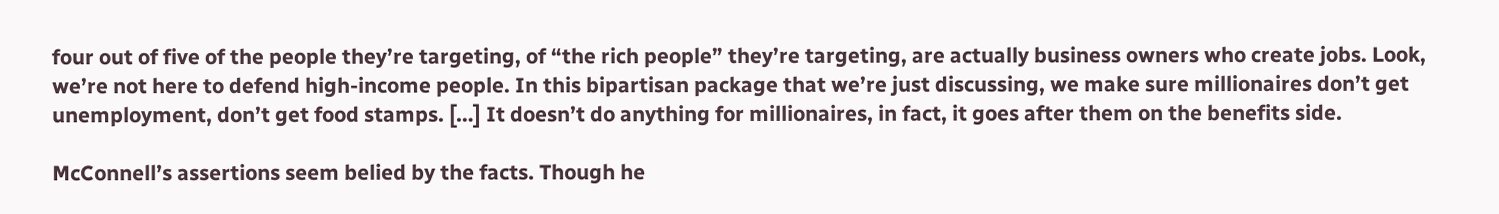four out of five of the people they’re targeting, of “the rich people” they’re targeting, are actually business owners who create jobs. Look, we’re not here to defend high-income people. In this bipartisan package that we’re just discussing, we make sure millionaires don’t get unemployment, don’t get food stamps. […] It doesn’t do anything for millionaires, in fact, it goes after them on the benefits side.

McConnell’s assertions seem belied by the facts. Though he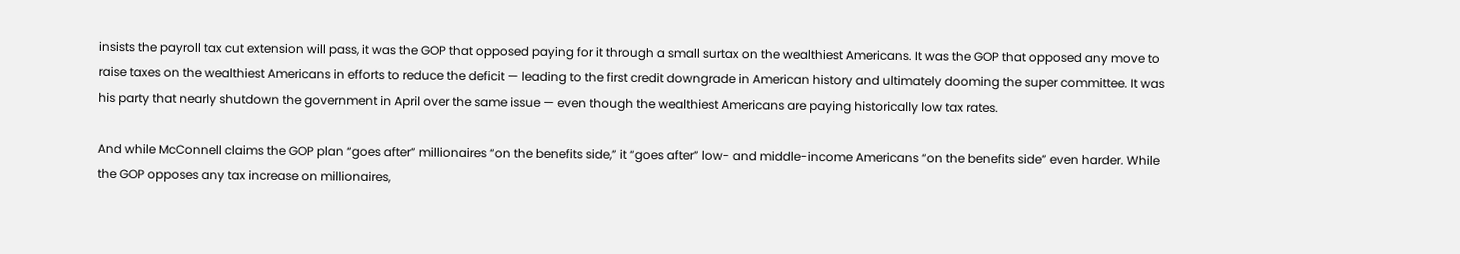insists the payroll tax cut extension will pass, it was the GOP that opposed paying for it through a small surtax on the wealthiest Americans. It was the GOP that opposed any move to raise taxes on the wealthiest Americans in efforts to reduce the deficit — leading to the first credit downgrade in American history and ultimately dooming the super committee. It was his party that nearly shutdown the government in April over the same issue — even though the wealthiest Americans are paying historically low tax rates.

And while McConnell claims the GOP plan “goes after” millionaires “on the benefits side,” it “goes after” low- and middle-income Americans “on the benefits side” even harder. While the GOP opposes any tax increase on millionaires,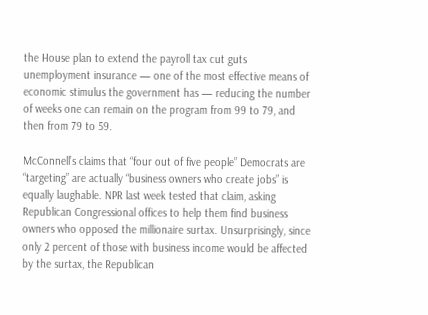the House plan to extend the payroll tax cut guts unemployment insurance — one of the most effective means of economic stimulus the government has — reducing the number of weeks one can remain on the program from 99 to 79, and then from 79 to 59.

McConnell’s claims that “four out of five people” Democrats are “targeting” are actually “business owners who create jobs” is equally laughable. NPR last week tested that claim, asking Republican Congressional offices to help them find business owners who opposed the millionaire surtax. Unsurprisingly, since only 2 percent of those with business income would be affected by the surtax, the Republican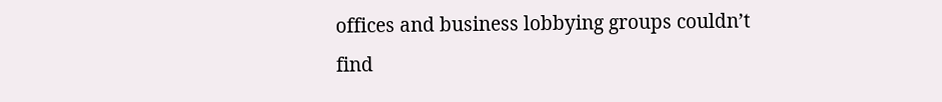offices and business lobbying groups couldn’t find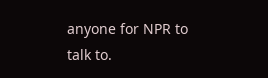anyone for NPR to talk to.